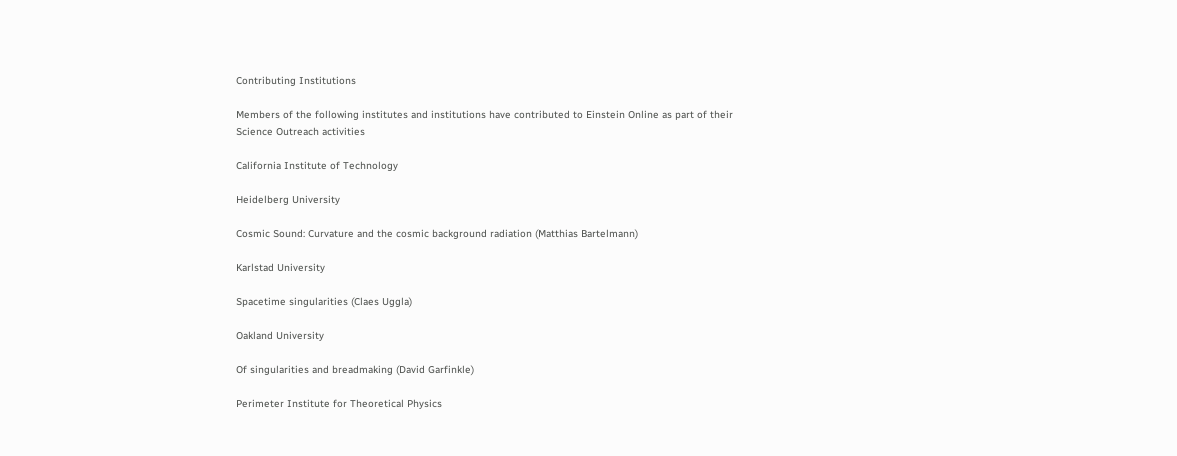Contributing Institutions

Members of the following institutes and institutions have contributed to Einstein Online as part of their Science Outreach activities

California Institute of Technology

Heidelberg University

Cosmic Sound: Curvature and the cosmic background radiation (Matthias Bartelmann)

Karlstad University

Spacetime singularities (Claes Uggla)

Oakland University

Of singularities and breadmaking (David Garfinkle)

Perimeter Institute for Theoretical Physics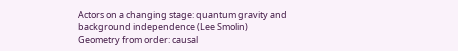Actors on a changing stage: quantum gravity and background independence (Lee Smolin)
Geometry from order: causal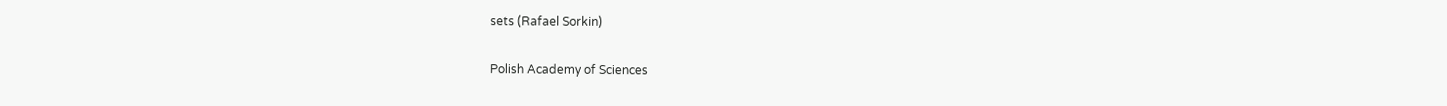sets (Rafael Sorkin)

Polish Academy of Sciences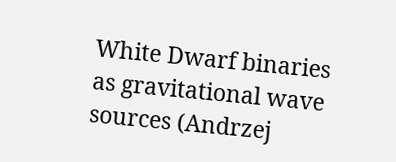White Dwarf binaries as gravitational wave sources (Andrzej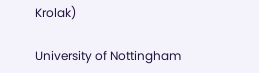Krolak)

University of Nottingham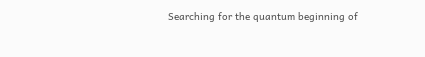Searching for the quantum beginning of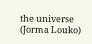the universe (Jorma Louko)